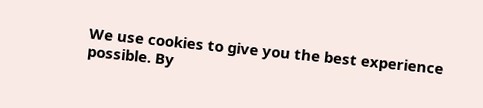We use cookies to give you the best experience possible. By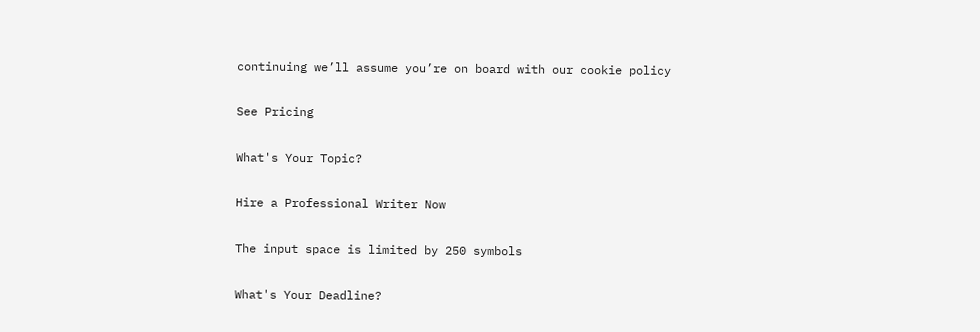continuing we’ll assume you’re on board with our cookie policy

See Pricing

What's Your Topic?

Hire a Professional Writer Now

The input space is limited by 250 symbols

What's Your Deadline?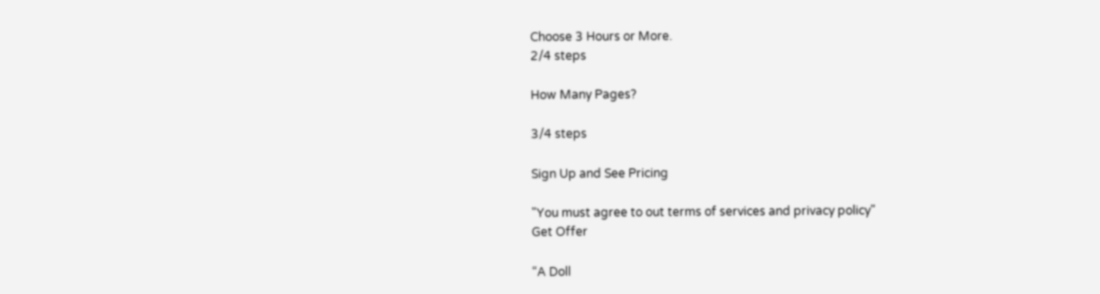Choose 3 Hours or More.
2/4 steps

How Many Pages?

3/4 steps

Sign Up and See Pricing

"You must agree to out terms of services and privacy policy"
Get Offer

“A Doll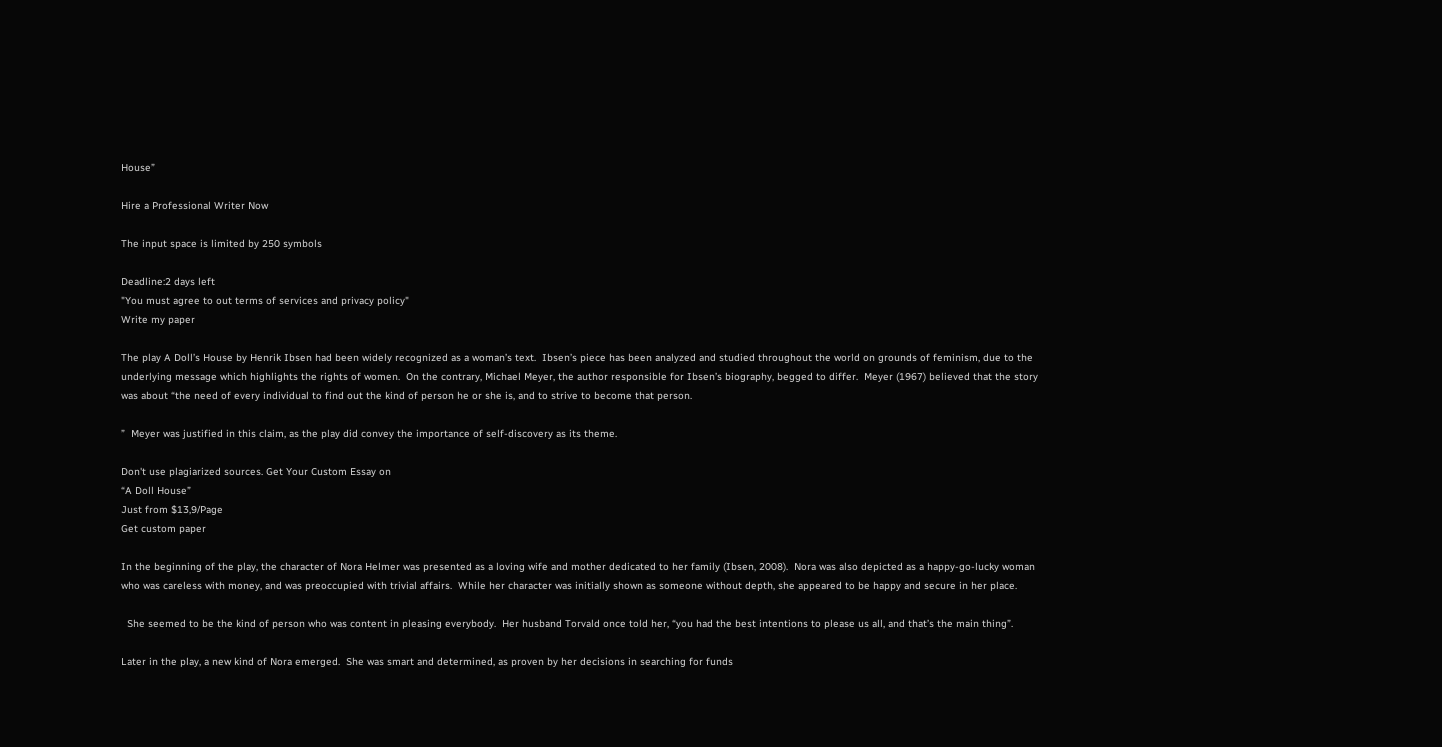House”

Hire a Professional Writer Now

The input space is limited by 250 symbols

Deadline:2 days left
"You must agree to out terms of services and privacy policy"
Write my paper

The play A Doll’s House by Henrik Ibsen had been widely recognized as a woman’s text.  Ibsen’s piece has been analyzed and studied throughout the world on grounds of feminism, due to the underlying message which highlights the rights of women.  On the contrary, Michael Meyer, the author responsible for Ibsen’s biography, begged to differ.  Meyer (1967) believed that the story was about “the need of every individual to find out the kind of person he or she is, and to strive to become that person.

”  Meyer was justified in this claim, as the play did convey the importance of self-discovery as its theme.

Don't use plagiarized sources. Get Your Custom Essay on
“A Doll House”
Just from $13,9/Page
Get custom paper

In the beginning of the play, the character of Nora Helmer was presented as a loving wife and mother dedicated to her family (Ibsen, 2008).  Nora was also depicted as a happy-go-lucky woman who was careless with money, and was preoccupied with trivial affairs.  While her character was initially shown as someone without depth, she appeared to be happy and secure in her place.

  She seemed to be the kind of person who was content in pleasing everybody.  Her husband Torvald once told her, “you had the best intentions to please us all, and that’s the main thing”.

Later in the play, a new kind of Nora emerged.  She was smart and determined, as proven by her decisions in searching for funds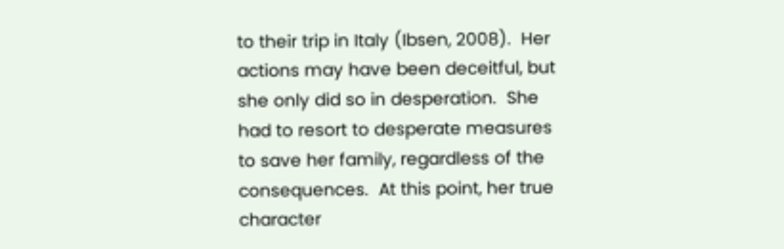to their trip in Italy (Ibsen, 2008).  Her actions may have been deceitful, but she only did so in desperation.  She had to resort to desperate measures to save her family, regardless of the consequences.  At this point, her true character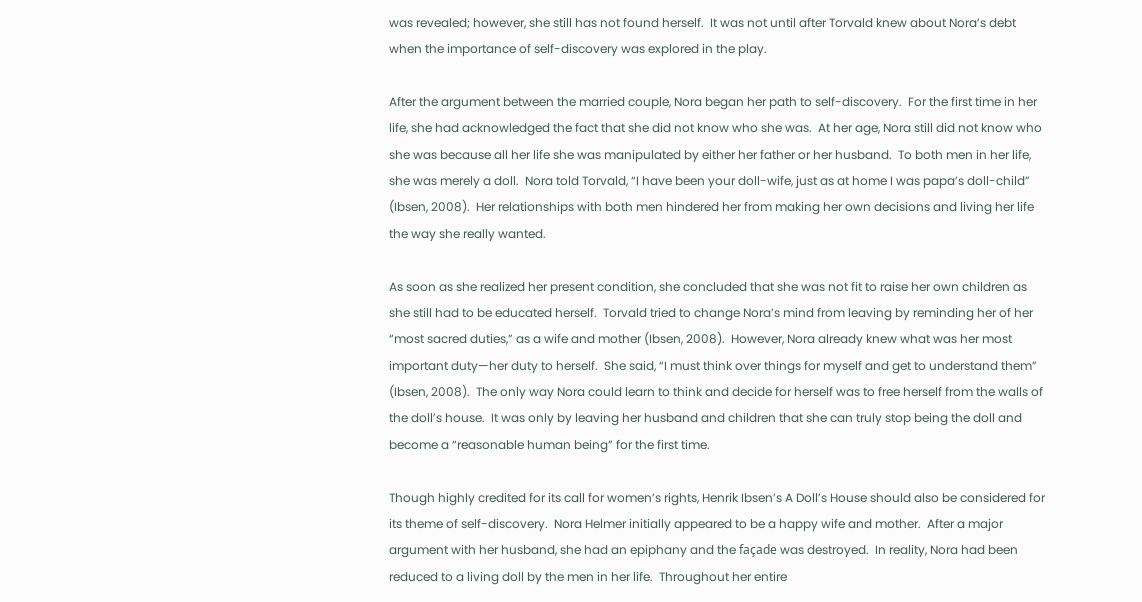was revealed; however, she still has not found herself.  It was not until after Torvald knew about Nora’s debt when the importance of self-discovery was explored in the play.

After the argument between the married couple, Nora began her path to self-discovery.  For the first time in her life, she had acknowledged the fact that she did not know who she was.  At her age, Nora still did not know who she was because all her life she was manipulated by either her father or her husband.  To both men in her life, she was merely a doll.  Nora told Torvald, “I have been your doll-wife, just as at home I was papa’s doll-child” (Ibsen, 2008).  Her relationships with both men hindered her from making her own decisions and living her life the way she really wanted.

As soon as she realized her present condition, she concluded that she was not fit to raise her own children as she still had to be educated herself.  Torvald tried to change Nora’s mind from leaving by reminding her of her “most sacred duties,” as a wife and mother (Ibsen, 2008).  However, Nora already knew what was her most important duty—her duty to herself.  She said, “I must think over things for myself and get to understand them” (Ibsen, 2008).  The only way Nora could learn to think and decide for herself was to free herself from the walls of the doll’s house.  It was only by leaving her husband and children that she can truly stop being the doll and become a “reasonable human being” for the first time.

Though highly credited for its call for women’s rights, Henrik Ibsen’s A Doll’s House should also be considered for its theme of self-discovery.  Nora Helmer initially appeared to be a happy wife and mother.  After a major argument with her husband, she had an epiphany and the façade was destroyed.  In reality, Nora had been reduced to a living doll by the men in her life.  Throughout her entire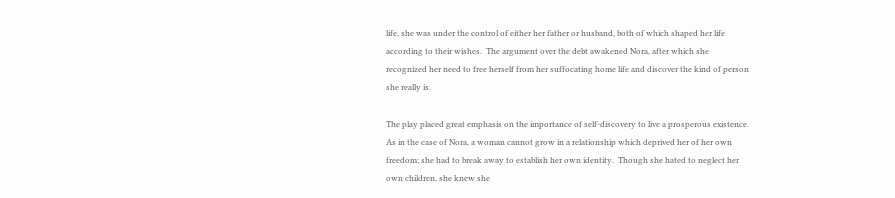life, she was under the control of either her father or husband, both of which shaped her life according to their wishes.  The argument over the debt awakened Nora, after which she recognized her need to free herself from her suffocating home life and discover the kind of person she really is.

The play placed great emphasis on the importance of self-discovery to live a prosperous existence.  As in the case of Nora, a woman cannot grow in a relationship which deprived her of her own freedom; she had to break away to establish her own identity.  Though she hated to neglect her own children, she knew she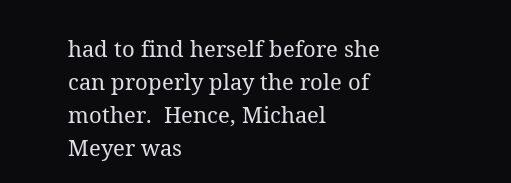had to find herself before she can properly play the role of mother.  Hence, Michael Meyer was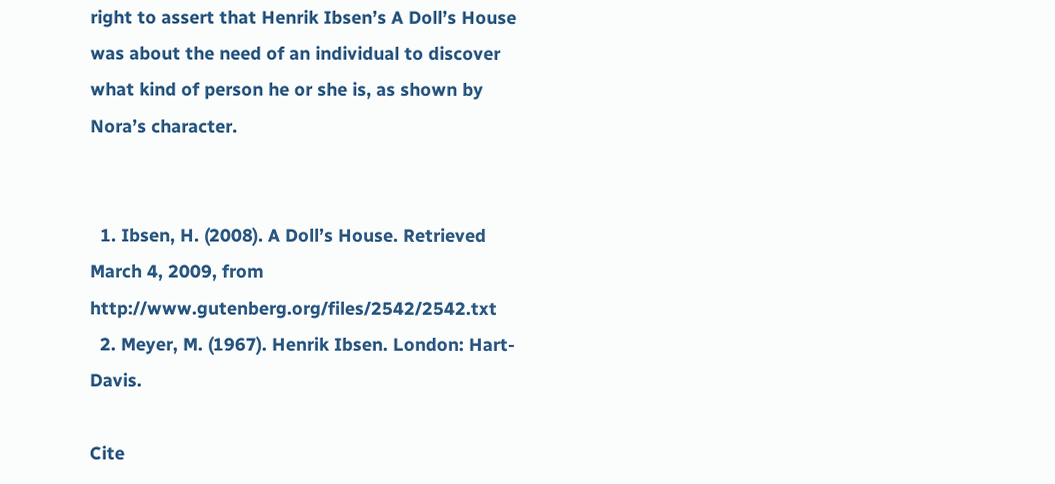right to assert that Henrik Ibsen’s A Doll’s House was about the need of an individual to discover what kind of person he or she is, as shown by Nora’s character.


  1. Ibsen, H. (2008). A Doll’s House. Retrieved March 4, 2009, from http://www.gutenberg.org/files/2542/2542.txt
  2. Meyer, M. (1967). Henrik Ibsen. London: Hart-Davis.

Cite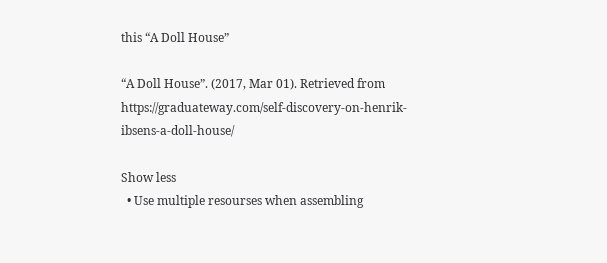this “A Doll House”

“A Doll House”. (2017, Mar 01). Retrieved from https://graduateway.com/self-discovery-on-henrik-ibsens-a-doll-house/

Show less
  • Use multiple resourses when assembling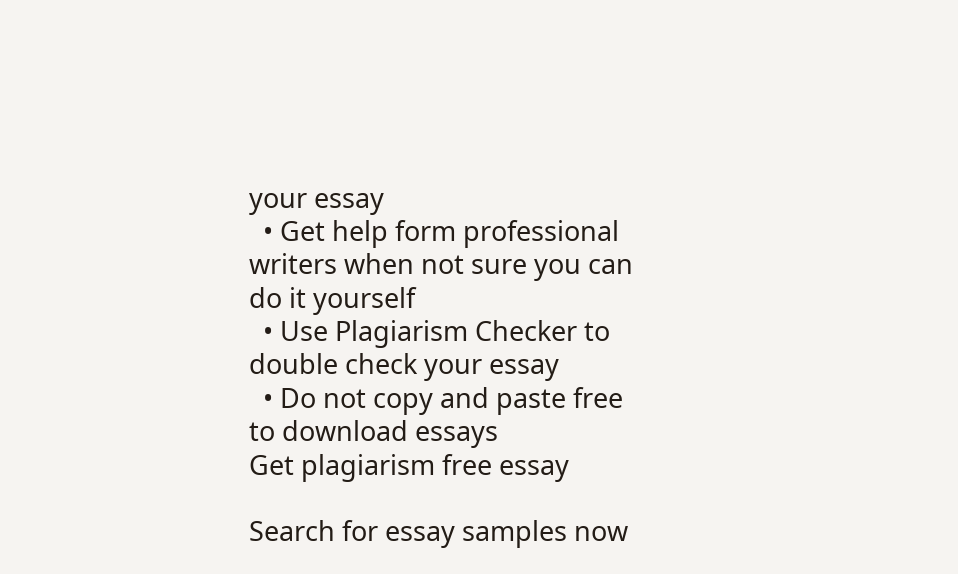your essay
  • Get help form professional writers when not sure you can do it yourself
  • Use Plagiarism Checker to double check your essay
  • Do not copy and paste free to download essays
Get plagiarism free essay

Search for essay samples now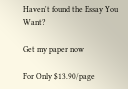Haven't found the Essay You Want?

Get my paper now

For Only $13.90/page